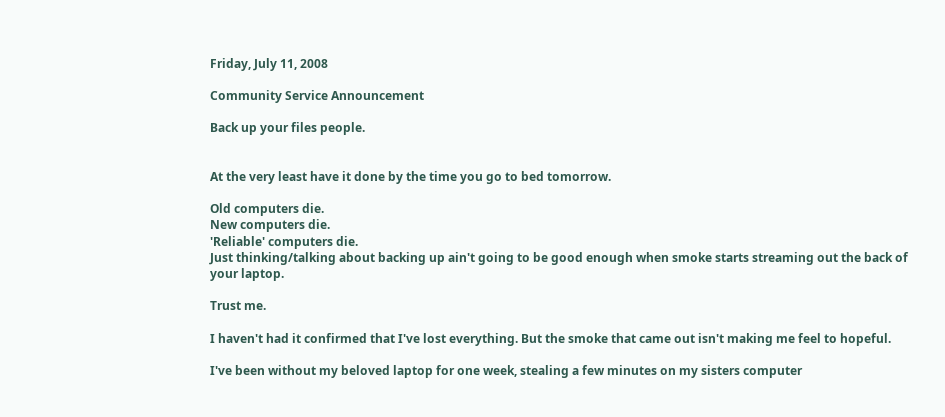Friday, July 11, 2008

Community Service Announcement

Back up your files people.


At the very least have it done by the time you go to bed tomorrow.

Old computers die.
New computers die.
'Reliable' computers die.
Just thinking/talking about backing up ain't going to be good enough when smoke starts streaming out the back of your laptop.

Trust me.

I haven't had it confirmed that I've lost everything. But the smoke that came out isn't making me feel to hopeful.

I've been without my beloved laptop for one week, stealing a few minutes on my sisters computer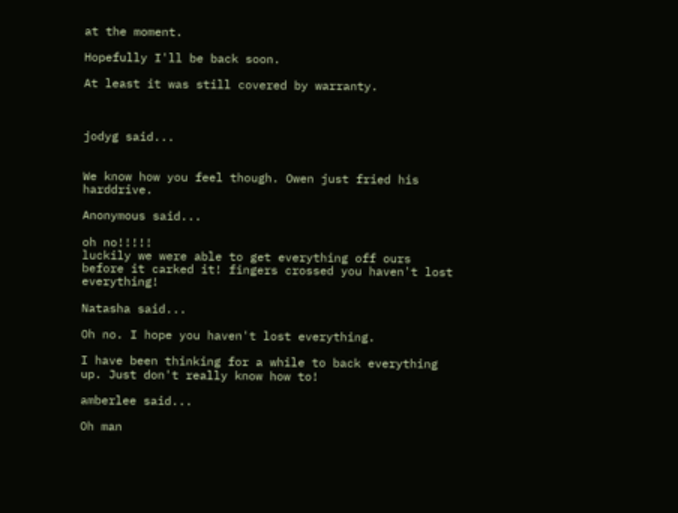at the moment.

Hopefully I'll be back soon.

At least it was still covered by warranty.



jodyg said...


We know how you feel though. Owen just fried his harddrive.

Anonymous said...

oh no!!!!!
luckily we were able to get everything off ours before it carked it! fingers crossed you haven't lost everything!

Natasha said...

Oh no. I hope you haven't lost everything.

I have been thinking for a while to back everything up. Just don't really know how to!

amberlee said...

Oh man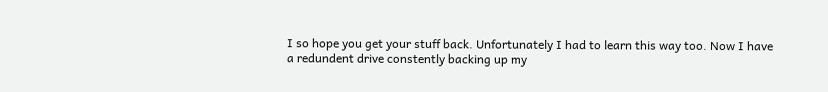I so hope you get your stuff back. Unfortunately I had to learn this way too. Now I have a redundent drive constently backing up my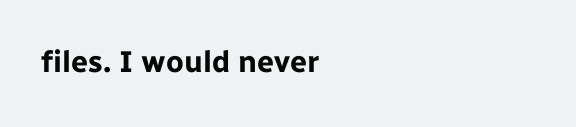files. I would never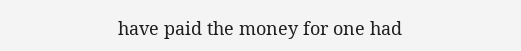have paid the money for one had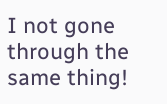I not gone through the same thing!